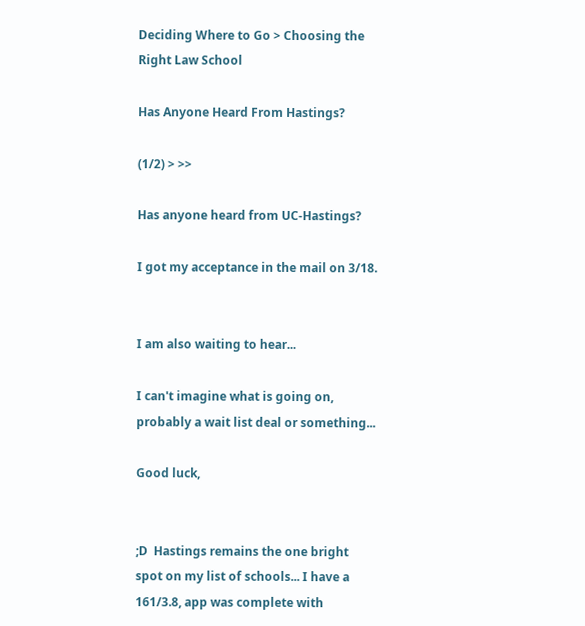Deciding Where to Go > Choosing the Right Law School

Has Anyone Heard From Hastings?

(1/2) > >>

Has anyone heard from UC-Hastings?

I got my acceptance in the mail on 3/18.


I am also waiting to hear...

I can't imagine what is going on, probably a wait list deal or something...

Good luck,


;D  Hastings remains the one bright spot on my list of schools... I have a 161/3.8, app was complete with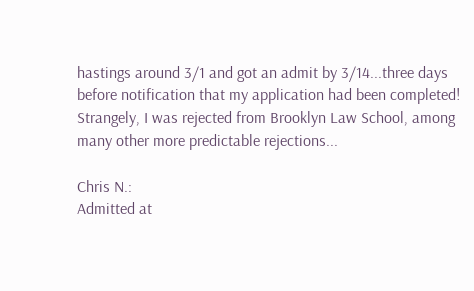hastings around 3/1 and got an admit by 3/14...three days before notification that my application had been completed!  Strangely, I was rejected from Brooklyn Law School, among many other more predictable rejections...

Chris N.:
Admitted at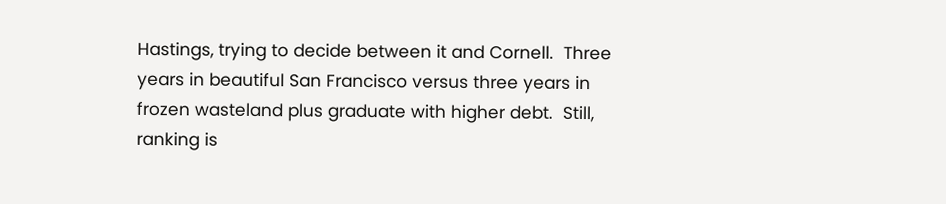Hastings, trying to decide between it and Cornell.  Three years in beautiful San Francisco versus three years in frozen wasteland plus graduate with higher debt.  Still, ranking is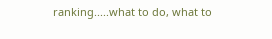ranking.....what to do, what to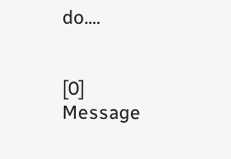do....


[0] Message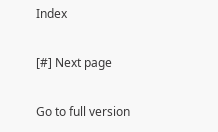Index

[#] Next page

Go to full version